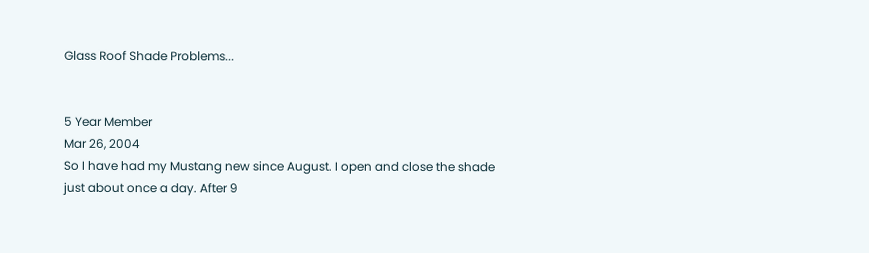Glass Roof Shade Problems...


5 Year Member
Mar 26, 2004
So I have had my Mustang new since August. I open and close the shade just about once a day. After 9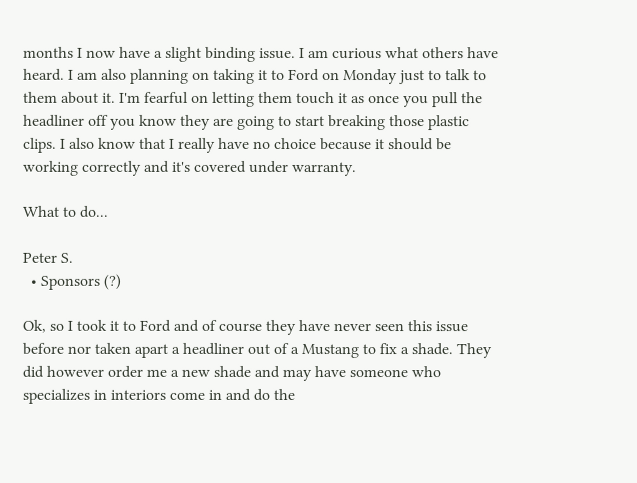months I now have a slight binding issue. I am curious what others have heard. I am also planning on taking it to Ford on Monday just to talk to them about it. I'm fearful on letting them touch it as once you pull the headliner off you know they are going to start breaking those plastic clips. I also know that I really have no choice because it should be working correctly and it's covered under warranty.

What to do...

Peter S.
  • Sponsors (?)

Ok, so I took it to Ford and of course they have never seen this issue before nor taken apart a headliner out of a Mustang to fix a shade. They did however order me a new shade and may have someone who specializes in interiors come in and do the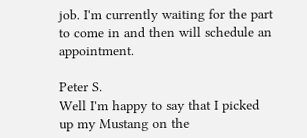job. I'm currently waiting for the part to come in and then will schedule an appointment.

Peter S.
Well I'm happy to say that I picked up my Mustang on the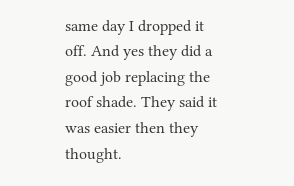same day I dropped it off. And yes they did a good job replacing the roof shade. They said it was easier then they thought.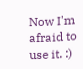Now I'm afraid to use it. :)